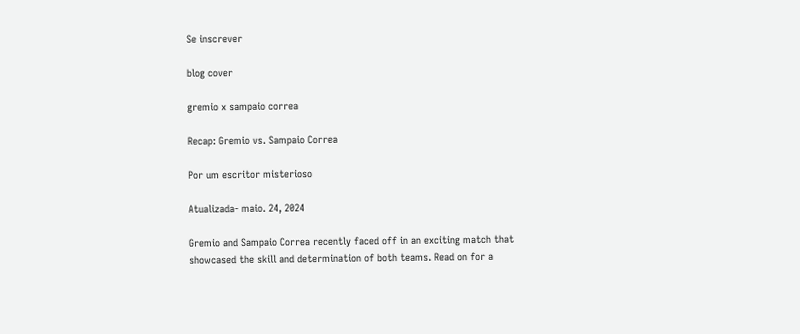Se inscrever

blog cover

gremio x sampaio correa

Recap: Gremio vs. Sampaio Correa

Por um escritor misterioso

Atualizada- maio. 24, 2024

Gremio and Sampaio Correa recently faced off in an exciting match that showcased the skill and determination of both teams. Read on for a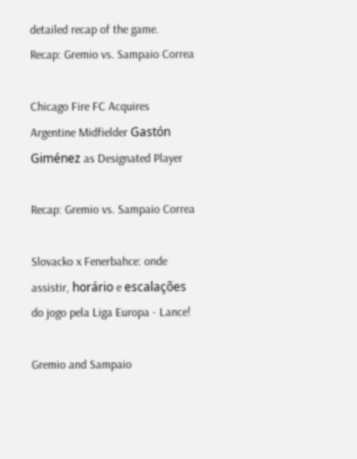detailed recap of the game.
Recap: Gremio vs. Sampaio Correa

Chicago Fire FC Acquires Argentine Midfielder Gastón Giménez as Designated Player

Recap: Gremio vs. Sampaio Correa

Slovacko x Fenerbahce: onde assistir, horário e escalações do jogo pela Liga Europa - Lance!

Gremio and Sampaio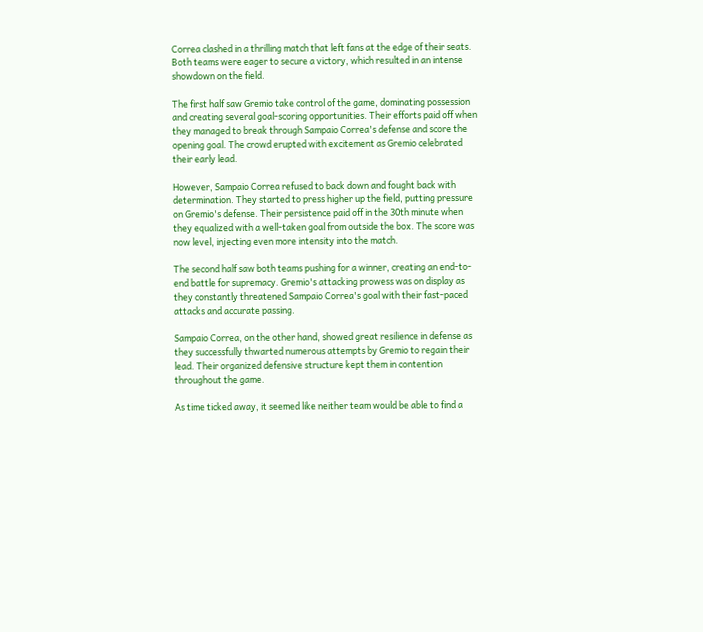Correa clashed in a thrilling match that left fans at the edge of their seats. Both teams were eager to secure a victory, which resulted in an intense showdown on the field.

The first half saw Gremio take control of the game, dominating possession and creating several goal-scoring opportunities. Their efforts paid off when they managed to break through Sampaio Correa's defense and score the opening goal. The crowd erupted with excitement as Gremio celebrated their early lead.

However, Sampaio Correa refused to back down and fought back with determination. They started to press higher up the field, putting pressure on Gremio's defense. Their persistence paid off in the 30th minute when they equalized with a well-taken goal from outside the box. The score was now level, injecting even more intensity into the match.

The second half saw both teams pushing for a winner, creating an end-to-end battle for supremacy. Gremio's attacking prowess was on display as they constantly threatened Sampaio Correa's goal with their fast-paced attacks and accurate passing.

Sampaio Correa, on the other hand, showed great resilience in defense as they successfully thwarted numerous attempts by Gremio to regain their lead. Their organized defensive structure kept them in contention throughout the game.

As time ticked away, it seemed like neither team would be able to find a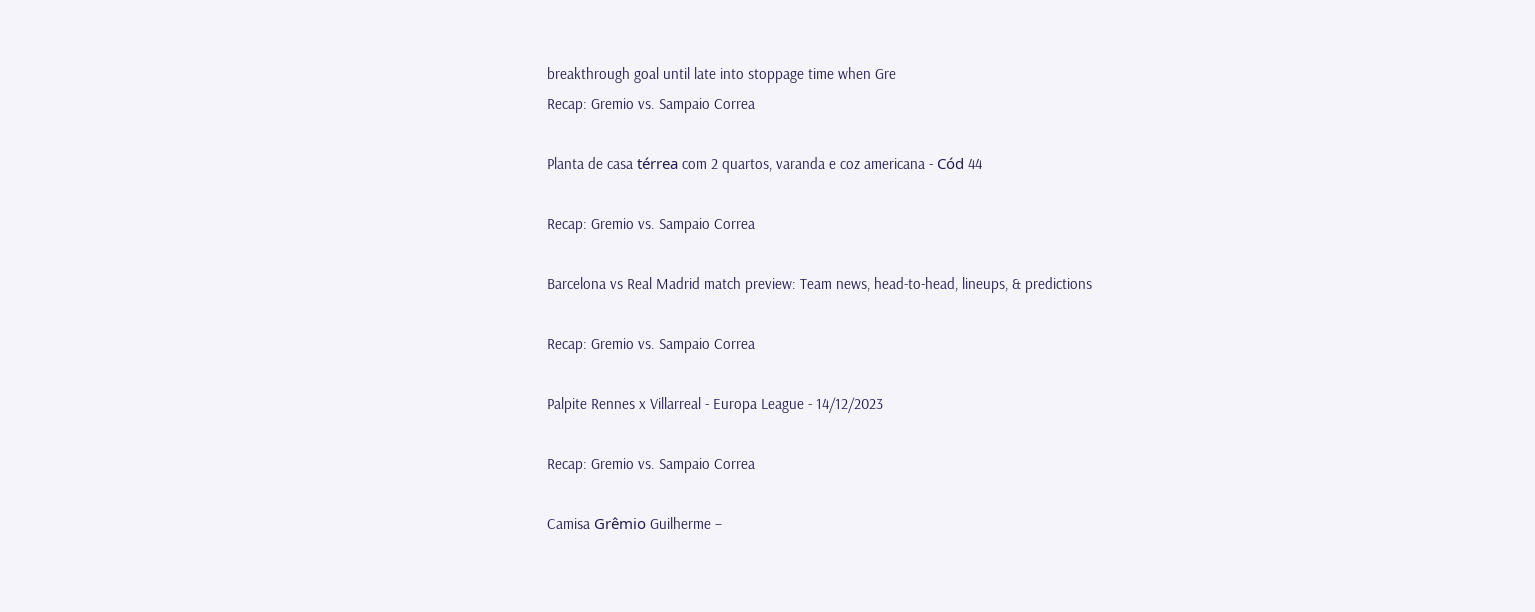breakthrough goal until late into stoppage time when Gre
Recap: Gremio vs. Sampaio Correa

Planta de casa térrea com 2 quartos, varanda e coz americana - Cód 44

Recap: Gremio vs. Sampaio Correa

Barcelona vs Real Madrid match preview: Team news, head-to-head, lineups, & predictions

Recap: Gremio vs. Sampaio Correa

Palpite Rennes x Villarreal - Europa League - 14/12/2023

Recap: Gremio vs. Sampaio Correa

Camisa Grêmio Guilherme –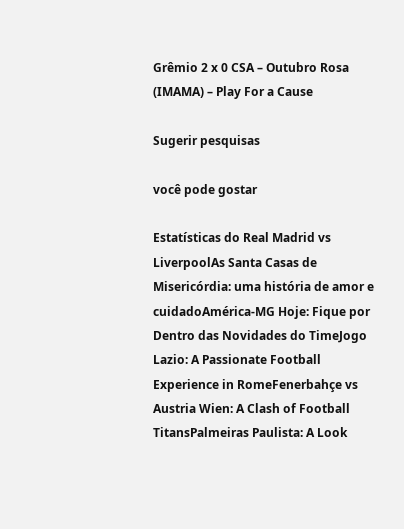Grêmio 2 x 0 CSA – Outubro Rosa (IMAMA) – Play For a Cause

Sugerir pesquisas

você pode gostar

Estatísticas do Real Madrid vs LiverpoolAs Santa Casas de Misericórdia: uma história de amor e cuidadoAmérica-MG Hoje: Fique por Dentro das Novidades do TimeJogo Lazio: A Passionate Football Experience in RomeFenerbahçe vs Austria Wien: A Clash of Football TitansPalmeiras Paulista: A Look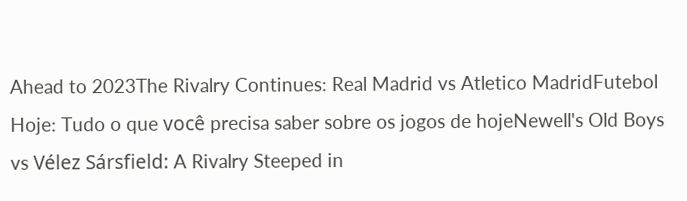Ahead to 2023The Rivalry Continues: Real Madrid vs Atletico MadridFutebol Hoje: Tudo o que você precisa saber sobre os jogos de hojeNewell's Old Boys vs Vélez Sársfield: A Rivalry Steeped in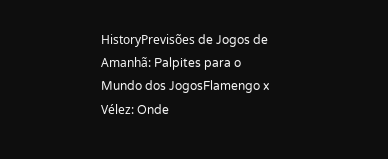HistoryPrevisões de Jogos de Amanhã: Palpites para o Mundo dos JogosFlamengo x Vélez: Onde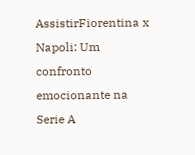AssistirFiorentina x Napoli: Um confronto emocionante na Serie A